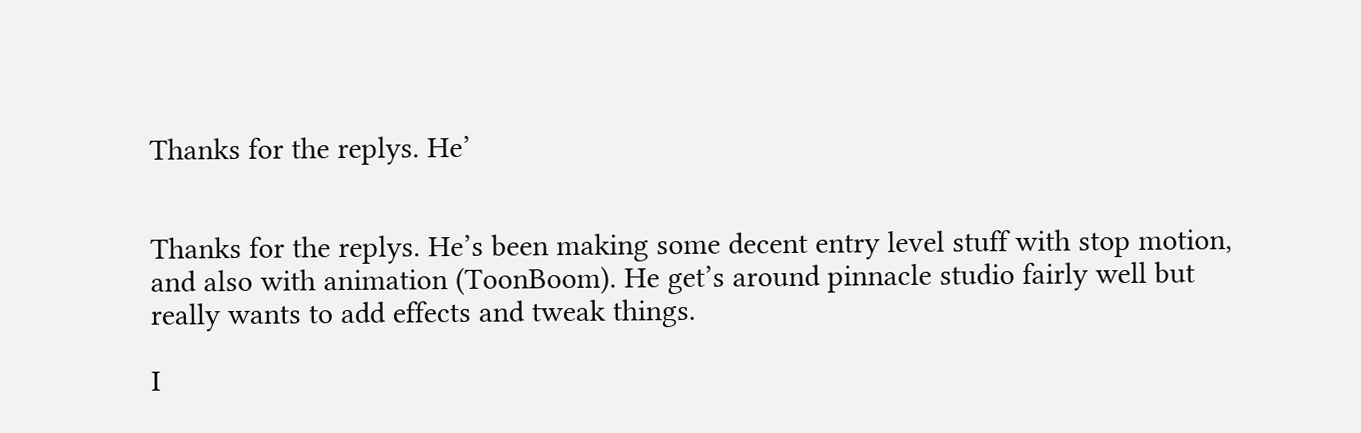Thanks for the replys. He’


Thanks for the replys. He’s been making some decent entry level stuff with stop motion, and also with animation (ToonBoom). He get’s around pinnacle studio fairly well but really wants to add effects and tweak things.

I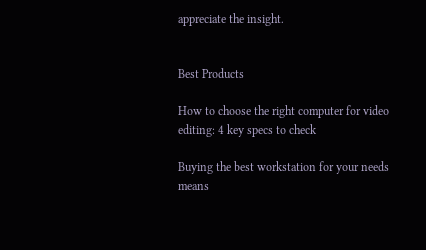appreciate the insight.


Best Products

How to choose the right computer for video editing: 4 key specs to check

Buying the best workstation for your needs means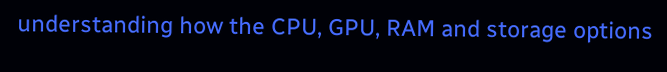understanding how the CPU, GPU, RAM and storage options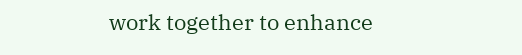work together to enhance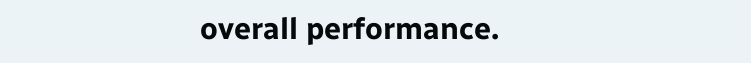overall performance.